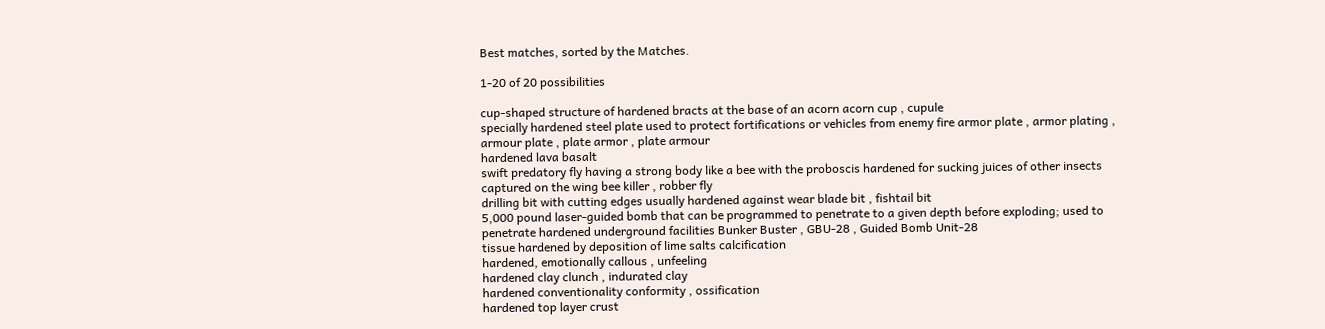Best matches, sorted by the Matches.

1-20 of 20 possibilities

cup-shaped structure of hardened bracts at the base of an acorn acorn cup , cupule
specially hardened steel plate used to protect fortifications or vehicles from enemy fire armor plate , armor plating , armour plate , plate armor , plate armour
hardened lava basalt
swift predatory fly having a strong body like a bee with the proboscis hardened for sucking juices of other insects captured on the wing bee killer , robber fly
drilling bit with cutting edges usually hardened against wear blade bit , fishtail bit
5,000 pound laser-guided bomb that can be programmed to penetrate to a given depth before exploding; used to penetrate hardened underground facilities Bunker Buster , GBU-28 , Guided Bomb Unit-28
tissue hardened by deposition of lime salts calcification
hardened, emotionally callous , unfeeling
hardened clay clunch , indurated clay
hardened conventionality conformity , ossification
hardened top layer crust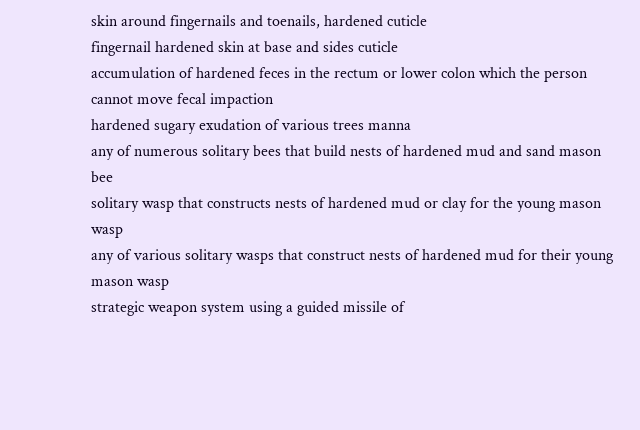skin around fingernails and toenails, hardened cuticle
fingernail hardened skin at base and sides cuticle
accumulation of hardened feces in the rectum or lower colon which the person cannot move fecal impaction
hardened sugary exudation of various trees manna
any of numerous solitary bees that build nests of hardened mud and sand mason bee
solitary wasp that constructs nests of hardened mud or clay for the young mason wasp
any of various solitary wasps that construct nests of hardened mud for their young mason wasp
strategic weapon system using a guided missile of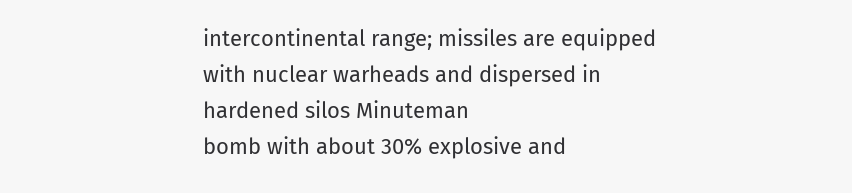intercontinental range; missiles are equipped with nuclear warheads and dispersed in hardened silos Minuteman
bomb with about 30% explosive and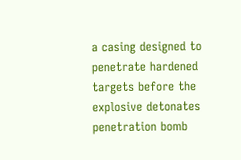a casing designed to penetrate hardened targets before the explosive detonates penetration bomb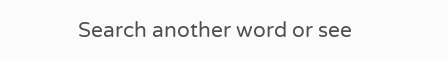Search another word or see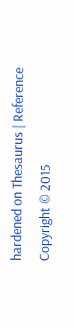hardened on Thesaurus | Reference
Copyright © 2015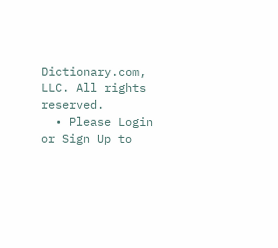Dictionary.com, LLC. All rights reserved.
  • Please Login or Sign Up to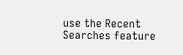use the Recent Searches feature